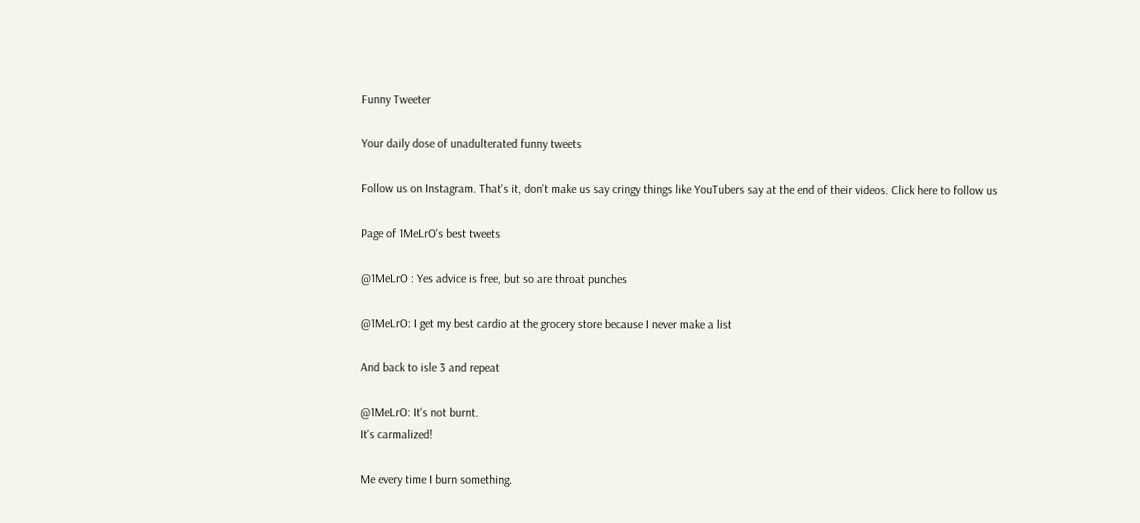Funny Tweeter

Your daily dose of unadulterated funny tweets

Follow us on Instagram. That's it, don't make us say cringy things like YouTubers say at the end of their videos. Click here to follow us

Page of 1MeLrO's best tweets

@1MeLrO : Yes advice is free, but so are throat punches

@1MeLrO: I get my best cardio at the grocery store because I never make a list

And back to isle 3 and repeat

@1MeLrO: It's not burnt.
It's carmalized!

Me every time I burn something.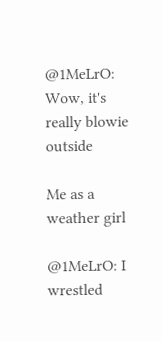@1MeLrO: Wow, it's really blowie outside

Me as a weather girl

@1MeLrO: I wrestled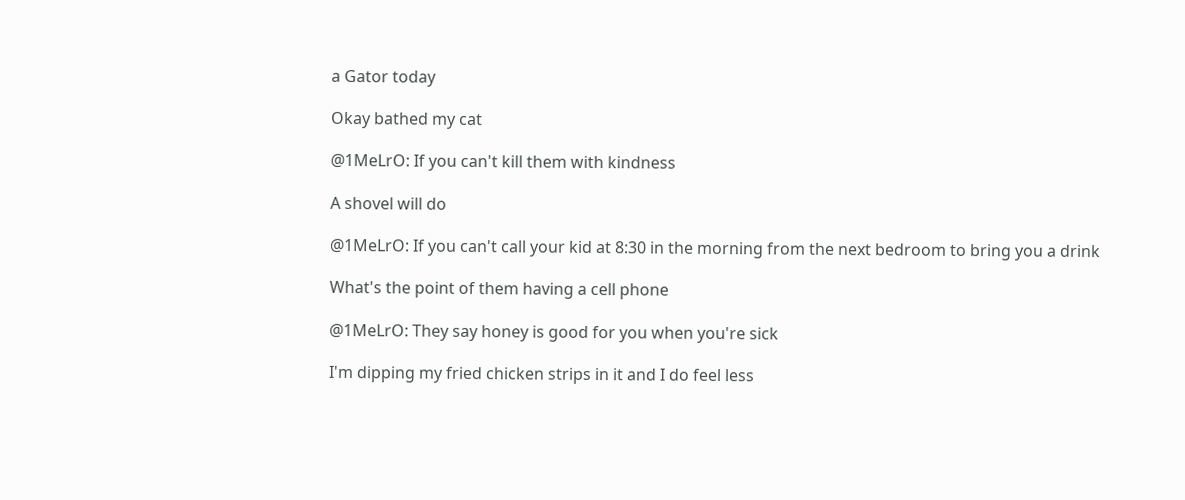a Gator today

Okay bathed my cat

@1MeLrO: If you can't kill them with kindness

A shovel will do

@1MeLrO: If you can't call your kid at 8:30 in the morning from the next bedroom to bring you a drink

What's the point of them having a cell phone

@1MeLrO: They say honey is good for you when you're sick

I'm dipping my fried chicken strips in it and I do feel less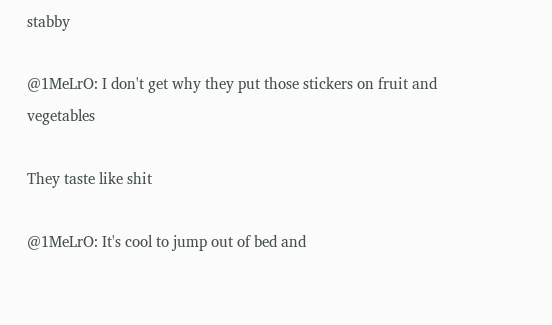stabby

@1MeLrO: I don't get why they put those stickers on fruit and vegetables

They taste like shit

@1MeLrO: It's cool to jump out of bed and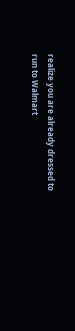realize you are already dressed to run to Walmart